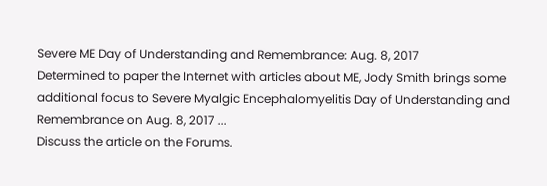Severe ME Day of Understanding and Remembrance: Aug. 8, 2017
Determined to paper the Internet with articles about ME, Jody Smith brings some additional focus to Severe Myalgic Encephalomyelitis Day of Understanding and Remembrance on Aug. 8, 2017 ...
Discuss the article on the Forums.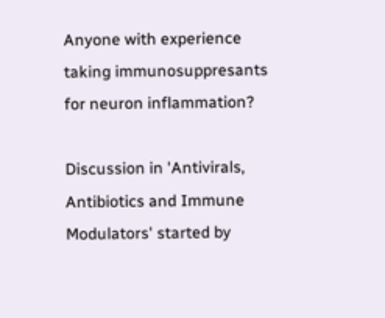Anyone with experience taking immunosuppresants for neuron inflammation?

Discussion in 'Antivirals, Antibiotics and Immune Modulators' started by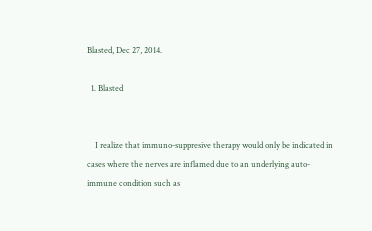Blasted, Dec 27, 2014.

  1. Blasted


    I realize that immuno-suppresive therapy would only be indicated in cases where the nerves are inflamed due to an underlying auto-immune condition such as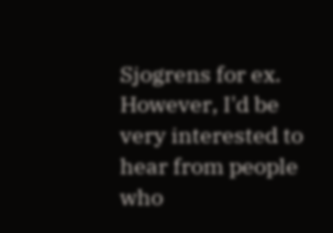Sjogrens for ex. However, I'd be very interested to hear from people who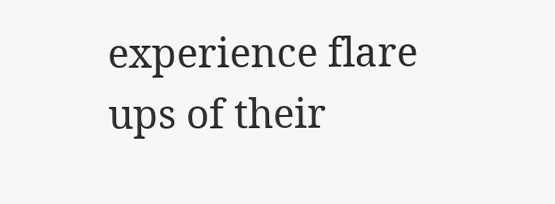experience flare ups of their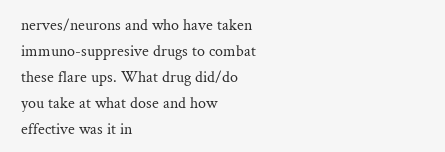nerves/neurons and who have taken immuno-suppresive drugs to combat these flare ups. What drug did/do you take at what dose and how effective was it in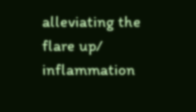alleviating the flare up/ inflammation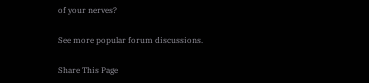of your nerves?

See more popular forum discussions.

Share This Page